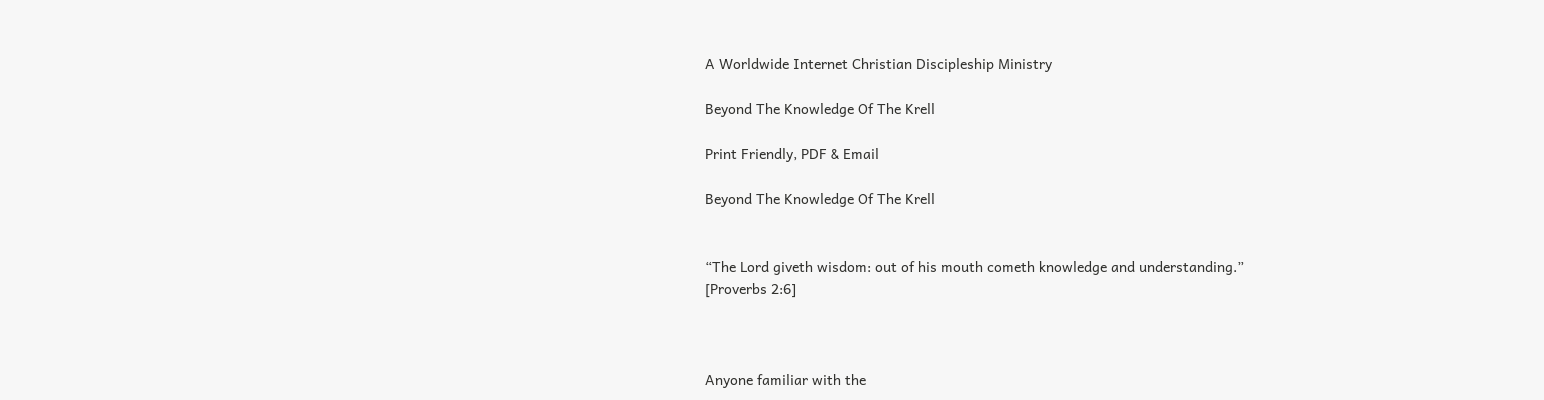A Worldwide Internet Christian Discipleship Ministry

Beyond The Knowledge Of The Krell

Print Friendly, PDF & Email

Beyond The Knowledge Of The Krell


“The Lord giveth wisdom: out of his mouth cometh knowledge and understanding.”
[Proverbs 2:6]



Anyone familiar with the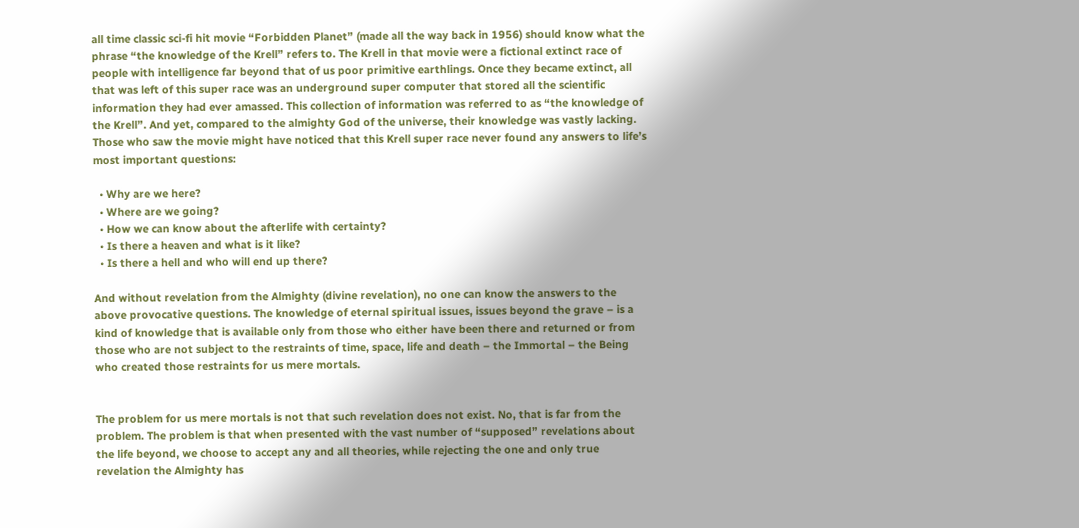all time classic sci-fi hit movie “Forbidden Planet” (made all the way back in 1956) should know what the phrase “the knowledge of the Krell” refers to. The Krell in that movie were a fictional extinct race of people with intelligence far beyond that of us poor primitive earthlings. Once they became extinct, all that was left of this super race was an underground super computer that stored all the scientific information they had ever amassed. This collection of information was referred to as “the knowledge of the Krell”. And yet, compared to the almighty God of the universe, their knowledge was vastly lacking. Those who saw the movie might have noticed that this Krell super race never found any answers to life’s most important questions:

  • Why are we here?
  • Where are we going?
  • How we can know about the afterlife with certainty?
  • Is there a heaven and what is it like?
  • Is there a hell and who will end up there?

And without revelation from the Almighty (divine revelation), no one can know the answers to the above provocative questions. The knowledge of eternal spiritual issues, issues beyond the grave – is a kind of knowledge that is available only from those who either have been there and returned or from those who are not subject to the restraints of time, space, life and death – the Immortal – the Being who created those restraints for us mere mortals.


The problem for us mere mortals is not that such revelation does not exist. No, that is far from the problem. The problem is that when presented with the vast number of “supposed” revelations about the life beyond, we choose to accept any and all theories, while rejecting the one and only true revelation the Almighty has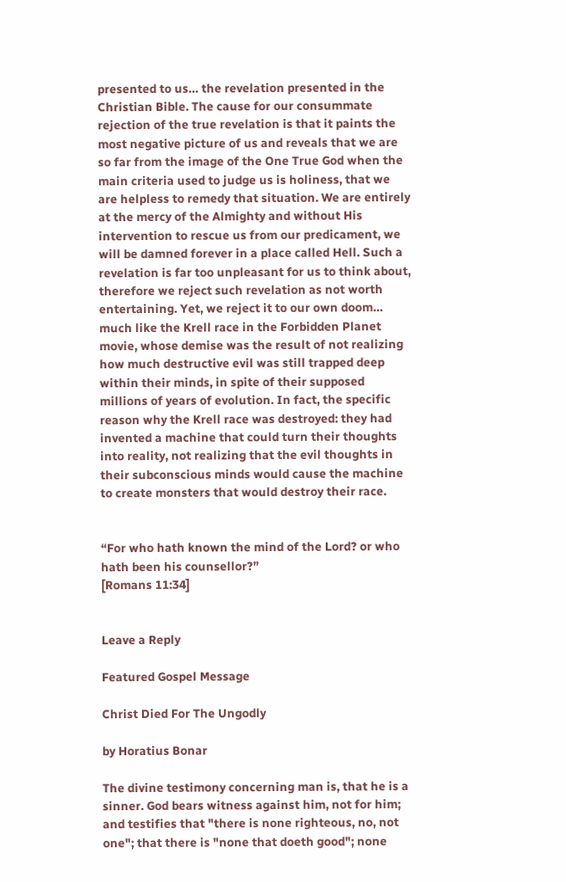presented to us… the revelation presented in the Christian Bible. The cause for our consummate rejection of the true revelation is that it paints the most negative picture of us and reveals that we are so far from the image of the One True God when the main criteria used to judge us is holiness, that we are helpless to remedy that situation. We are entirely at the mercy of the Almighty and without His intervention to rescue us from our predicament, we will be damned forever in a place called Hell. Such a revelation is far too unpleasant for us to think about, therefore we reject such revelation as not worth entertaining. Yet, we reject it to our own doom… much like the Krell race in the Forbidden Planet movie, whose demise was the result of not realizing how much destructive evil was still trapped deep within their minds, in spite of their supposed millions of years of evolution. In fact, the specific reason why the Krell race was destroyed: they had invented a machine that could turn their thoughts into reality, not realizing that the evil thoughts in their subconscious minds would cause the machine to create monsters that would destroy their race.


“For who hath known the mind of the Lord? or who hath been his counsellor?”
[Romans 11:34]


Leave a Reply

Featured Gospel Message

Christ Died For The Ungodly

by Horatius Bonar

The divine testimony concerning man is, that he is a sinner. God bears witness against him, not for him; and testifies that "there is none righteous, no, not one"; that there is "none that doeth good"; none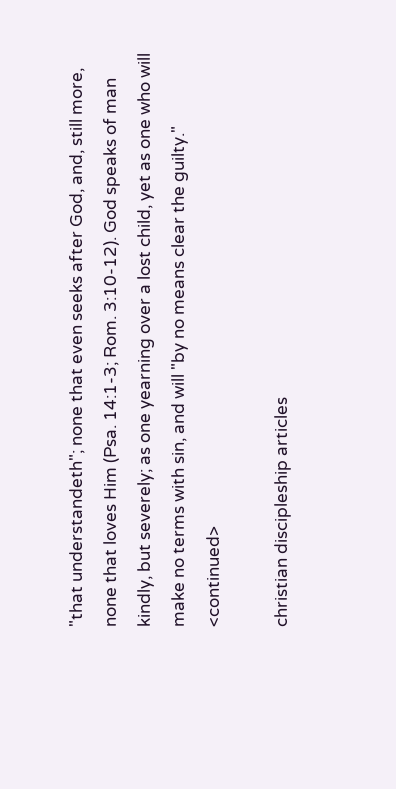"that understandeth"; none that even seeks after God, and, still more, none that loves Him (Psa. 14:1-3; Rom. 3:10-12). God speaks of man kindly, but severely; as one yearning over a lost child, yet as one who will make no terms with sin, and will "by no means clear the guilty." <continued>

christian discipleship articles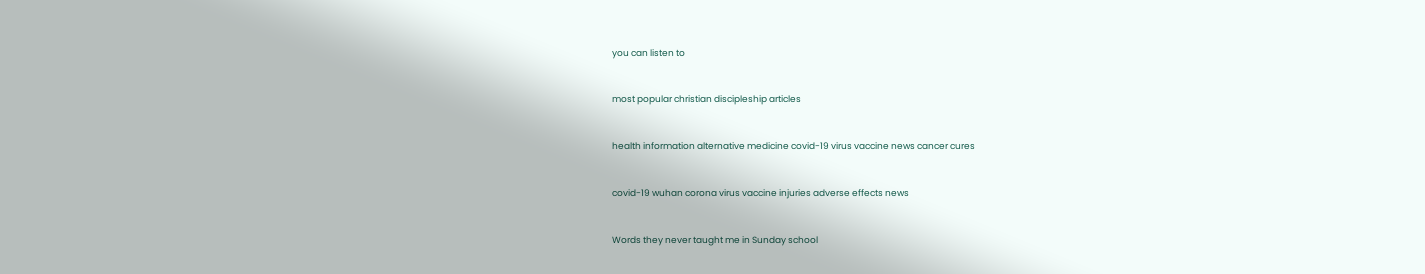you can listen to


most popular christian discipleship articles


health information alternative medicine covid-19 virus vaccine news cancer cures


covid-19 wuhan corona virus vaccine injuries adverse effects news


Words they never taught me in Sunday school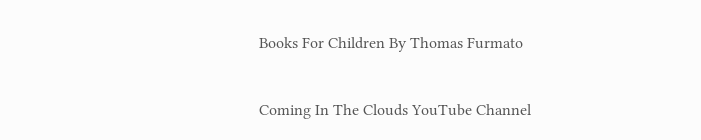Books For Children By Thomas Furmato


Coming In The Clouds YouTube Channel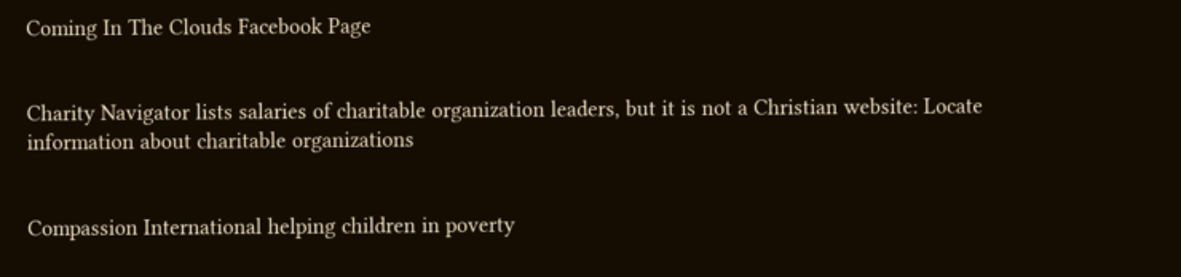Coming In The Clouds Facebook Page


Charity Navigator lists salaries of charitable organization leaders, but it is not a Christian website: Locate information about charitable organizations


Compassion International helping children in poverty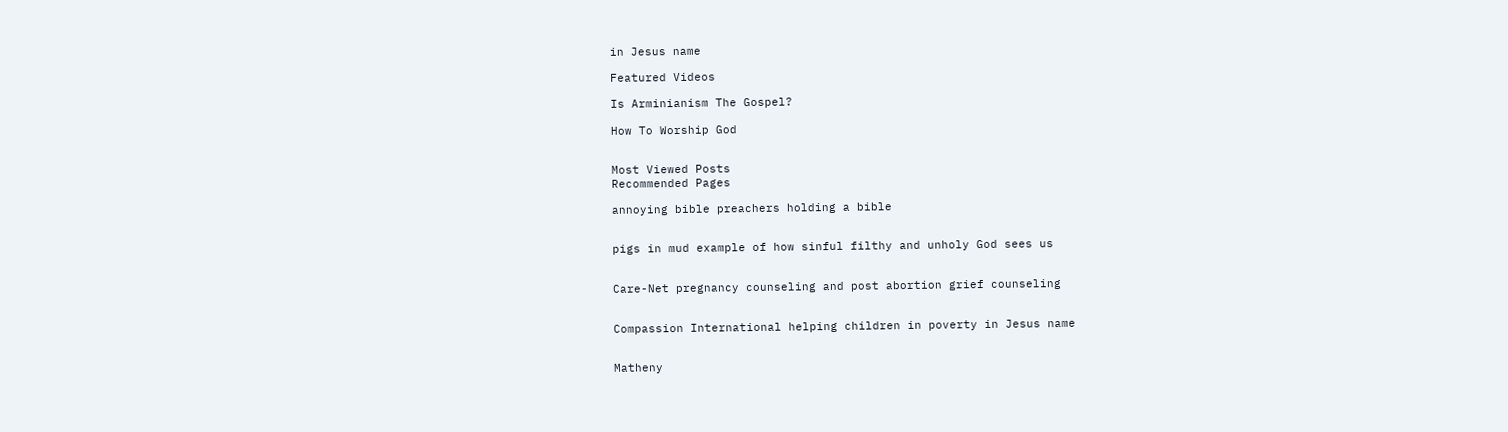in Jesus name

Featured Videos

Is Arminianism The Gospel?

How To Worship God


Most Viewed Posts
Recommended Pages

annoying bible preachers holding a bible


pigs in mud example of how sinful filthy and unholy God sees us


Care-Net pregnancy counseling and post abortion grief counseling


Compassion International helping children in poverty in Jesus name


Matheny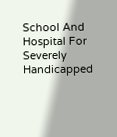School And Hospital For Severely Handicapped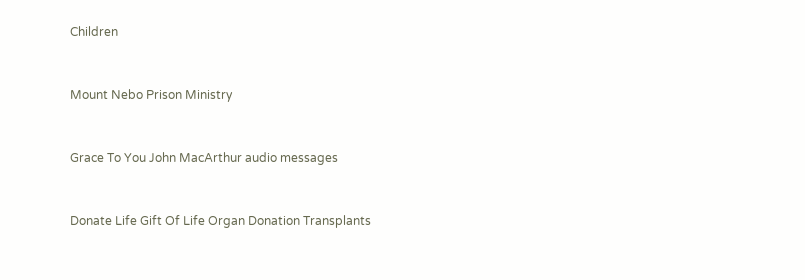Children


Mount Nebo Prison Ministry


Grace To You John MacArthur audio messages


Donate Life Gift Of Life Organ Donation Transplants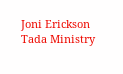Joni Erickson Tada Ministry